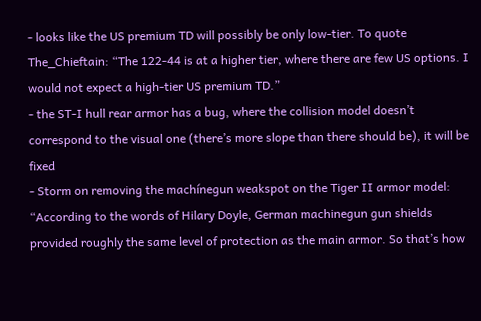- looks like the US premium TD will possibly be only low-tier. To quote The_Chieftain: “The 122-44 is at a higher tier, where there are few US options. I would not expect a high-tier US premium TD.”
- the ST-I hull rear armor has a bug, where the collision model doesn’t correspond to the visual one (there’s more slope than there should be), it will be fixed
- Storm on removing the machínegun weakspot on the Tiger II armor model: “According to the words of Hilary Doyle, German machinegun gun shields provided roughly the same level of protection as the main armor. So that’s how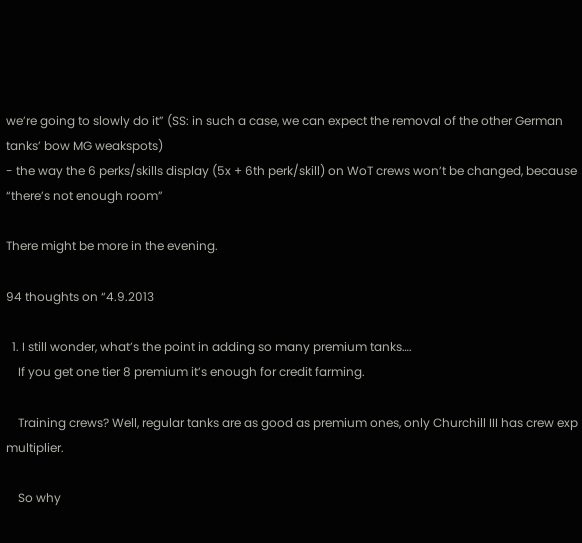we’re going to slowly do it” (SS: in such a case, we can expect the removal of the other German tanks’ bow MG weakspots)
- the way the 6 perks/skills display (5x + 6th perk/skill) on WoT crews won’t be changed, because “there’s not enough room”

There might be more in the evening.

94 thoughts on “4.9.2013

  1. I still wonder, what’s the point in adding so many premium tanks….
    If you get one tier 8 premium it’s enough for credit farming.

    Training crews? Well, regular tanks are as good as premium ones, only Churchill III has crew exp multiplier.

    So why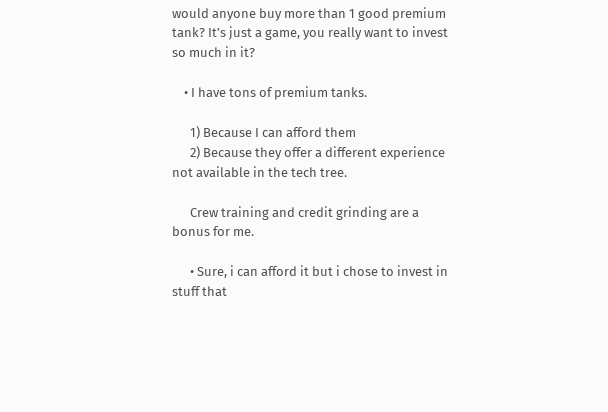would anyone buy more than 1 good premium tank? It’s just a game, you really want to invest so much in it?

    • I have tons of premium tanks.

      1) Because I can afford them
      2) Because they offer a different experience not available in the tech tree.

      Crew training and credit grinding are a bonus for me.

      • Sure, i can afford it but i chose to invest in stuff that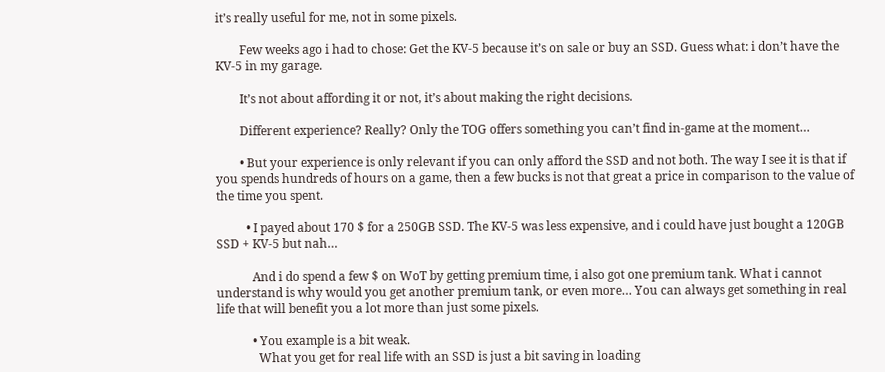it’s really useful for me, not in some pixels.

        Few weeks ago i had to chose: Get the KV-5 because it’s on sale or buy an SSD. Guess what: i don’t have the KV-5 in my garage.

        It’s not about affording it or not, it’s about making the right decisions.

        Different experience? Really? Only the TOG offers something you can’t find in-game at the moment…

        • But your experience is only relevant if you can only afford the SSD and not both. The way I see it is that if you spends hundreds of hours on a game, then a few bucks is not that great a price in comparison to the value of the time you spent.

          • I payed about 170 $ for a 250GB SSD. The KV-5 was less expensive, and i could have just bought a 120GB SSD + KV-5 but nah…

            And i do spend a few $ on WoT by getting premium time, i also got one premium tank. What i cannot understand is why would you get another premium tank, or even more… You can always get something in real life that will benefit you a lot more than just some pixels.

            • You example is a bit weak.
              What you get for real life with an SSD is just a bit saving in loading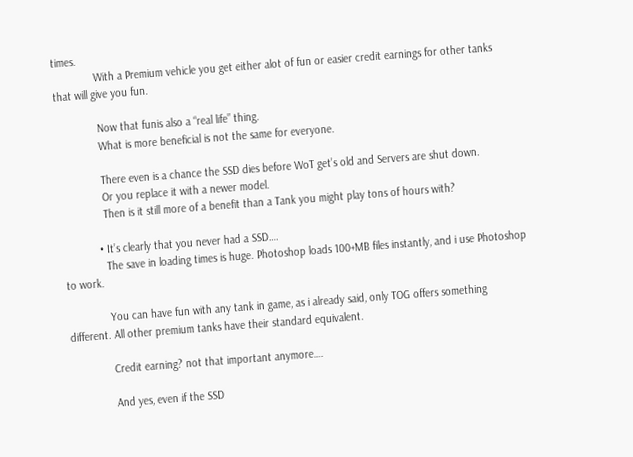times.
              With a Premium vehicle you get either alot of fun or easier credit earnings for other tanks that will give you fun.

              Now that funis also a “real life” thing.
              What is more beneficial is not the same for everyone.

              There even is a chance the SSD dies before WoT get’s old and Servers are shut down.
              Or you replace it with a newer model.
              Then is it still more of a benefit than a Tank you might play tons of hours with?

            • It’s clearly that you never had a SSD….
              The save in loading times is huge. Photoshop loads 100+MB files instantly, and i use Photoshop to work.

              You can have fun with any tank in game, as i already said, only TOG offers something different. All other premium tanks have their standard equivalent.

              Credit earning? not that important anymore….

              And yes, even if the SSD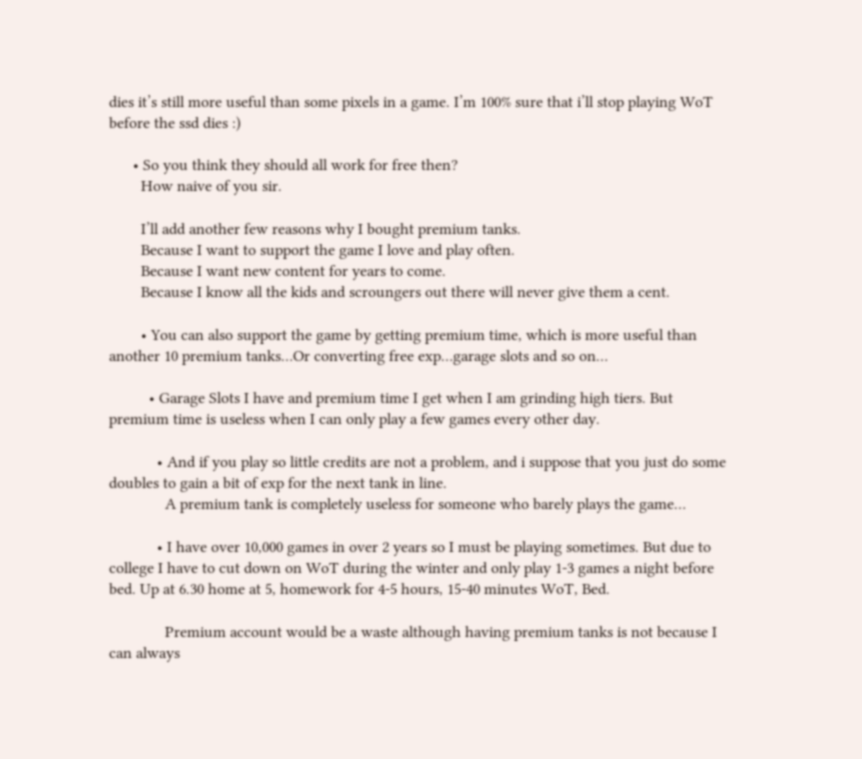dies it’s still more useful than some pixels in a game. I’m 100% sure that i’ll stop playing WoT before the ssd dies :)

      • So you think they should all work for free then?
        How naive of you sir.

        I’ll add another few reasons why I bought premium tanks.
        Because I want to support the game I love and play often.
        Because I want new content for years to come.
        Because I know all the kids and scroungers out there will never give them a cent.

        • You can also support the game by getting premium time, which is more useful than another 10 premium tanks…Or converting free exp…garage slots and so on…

          • Garage Slots I have and premium time I get when I am grinding high tiers. But premium time is useless when I can only play a few games every other day.

            • And if you play so little credits are not a problem, and i suppose that you just do some doubles to gain a bit of exp for the next tank in line.
              A premium tank is completely useless for someone who barely plays the game…

            • I have over 10,000 games in over 2 years so I must be playing sometimes. But due to college I have to cut down on WoT during the winter and only play 1-3 games a night before bed. Up at 6.30 home at 5, homework for 4-5 hours, 15-40 minutes WoT, Bed.

              Premium account would be a waste although having premium tanks is not because I can always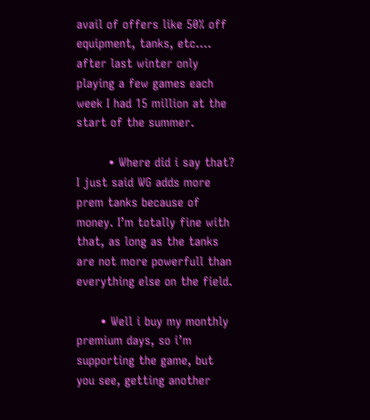avail of offers like 50% off equipment, tanks, etc…. after last winter only playing a few games each week I had 15 million at the start of the summer.

        • Where did i say that? I just said WG adds more prem tanks because of money. I’m totally fine with that, as long as the tanks are not more powerfull than everything else on the field.

      • Well i buy my monthly premium days, so i’m supporting the game, but you see, getting another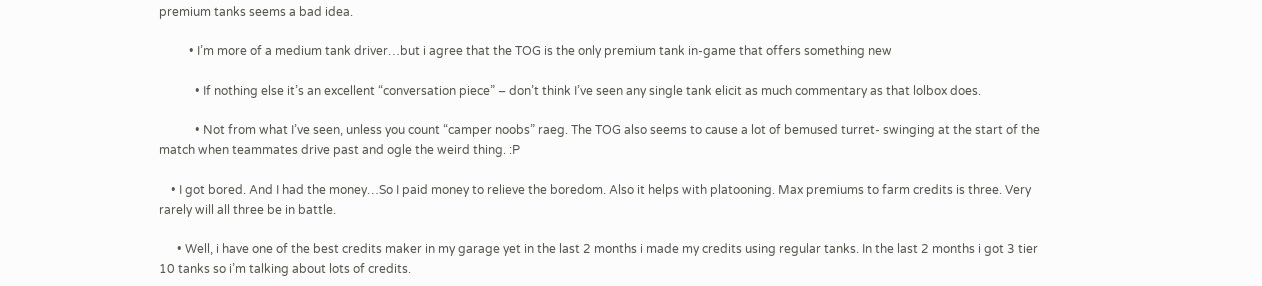premium tanks seems a bad idea.

          • I’m more of a medium tank driver…but i agree that the TOG is the only premium tank in-game that offers something new

            • If nothing else it’s an excellent “conversation piece” – don’t think I’ve seen any single tank elicit as much commentary as that lolbox does.

            • Not from what I’ve seen, unless you count “camper noobs” raeg. The TOG also seems to cause a lot of bemused turret- swinging at the start of the match when teammates drive past and ogle the weird thing. :P

    • I got bored. And I had the money…So I paid money to relieve the boredom. Also it helps with platooning. Max premiums to farm credits is three. Very rarely will all three be in battle.

      • Well, i have one of the best credits maker in my garage yet in the last 2 months i made my credits using regular tanks. In the last 2 months i got 3 tier 10 tanks so i’m talking about lots of credits.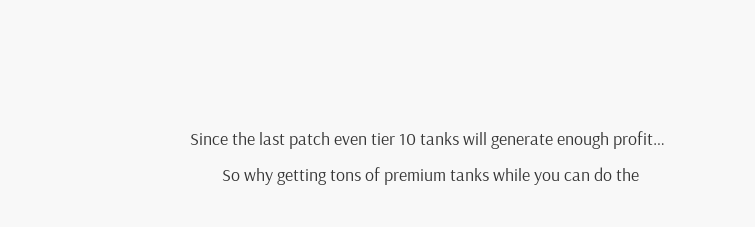Since the last patch even tier 10 tanks will generate enough profit…
        So why getting tons of premium tanks while you can do the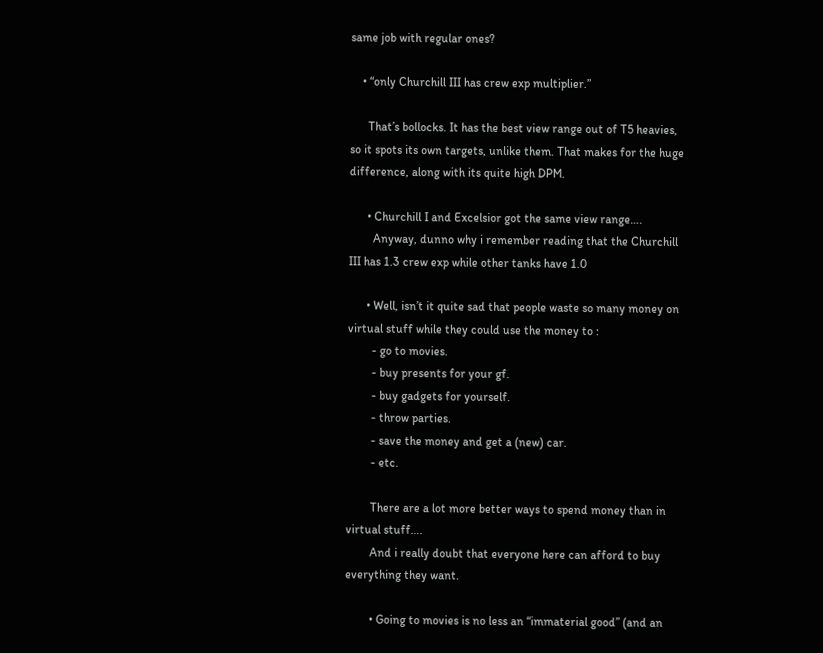same job with regular ones?

    • “only Churchill III has crew exp multiplier.”

      That’s bollocks. It has the best view range out of T5 heavies, so it spots its own targets, unlike them. That makes for the huge difference, along with its quite high DPM.

      • Churchill I and Excelsior got the same view range….
        Anyway, dunno why i remember reading that the Churchill III has 1.3 crew exp while other tanks have 1.0

      • Well, isn’t it quite sad that people waste so many money on virtual stuff while they could use the money to :
        - go to movies.
        - buy presents for your gf.
        - buy gadgets for yourself.
        - throw parties.
        - save the money and get a (new) car.
        - etc.

        There are a lot more better ways to spend money than in virtual stuff….
        And i really doubt that everyone here can afford to buy everything they want.

        • Going to movies is no less an “immaterial good” (and an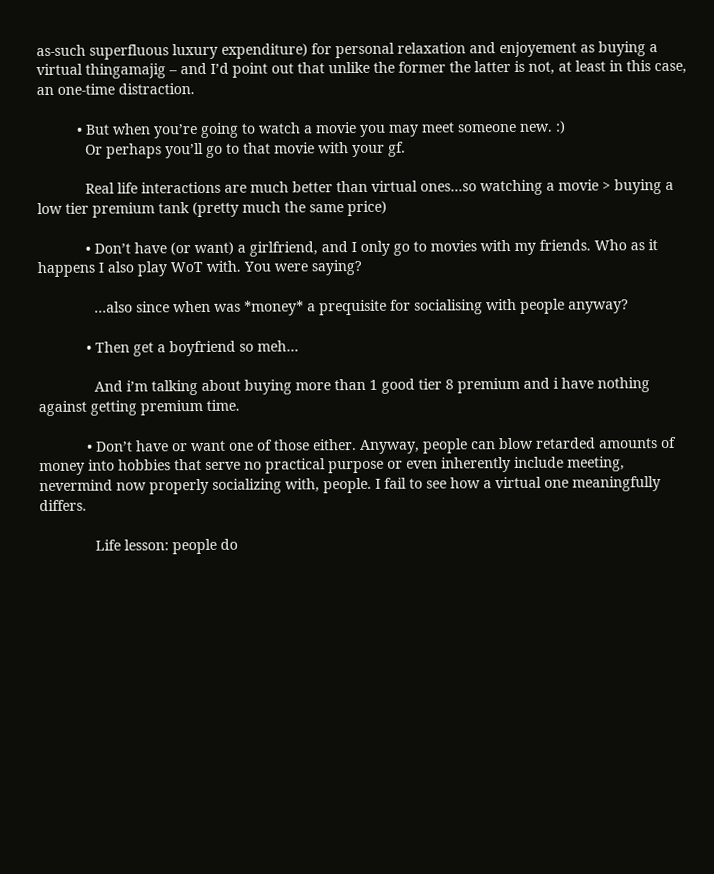as-such superfluous luxury expenditure) for personal relaxation and enjoyement as buying a virtual thingamajig – and I’d point out that unlike the former the latter is not, at least in this case, an one-time distraction.

          • But when you’re going to watch a movie you may meet someone new. :)
            Or perhaps you’ll go to that movie with your gf.

            Real life interactions are much better than virtual ones…so watching a movie > buying a low tier premium tank (pretty much the same price)

            • Don’t have (or want) a girlfriend, and I only go to movies with my friends. Who as it happens I also play WoT with. You were saying?

              …also since when was *money* a prequisite for socialising with people anyway?

            • Then get a boyfriend so meh…

              And i’m talking about buying more than 1 good tier 8 premium and i have nothing against getting premium time.

            • Don’t have or want one of those either. Anyway, people can blow retarded amounts of money into hobbies that serve no practical purpose or even inherently include meeting, nevermind now properly socializing with, people. I fail to see how a virtual one meaningfully differs.

              Life lesson: people do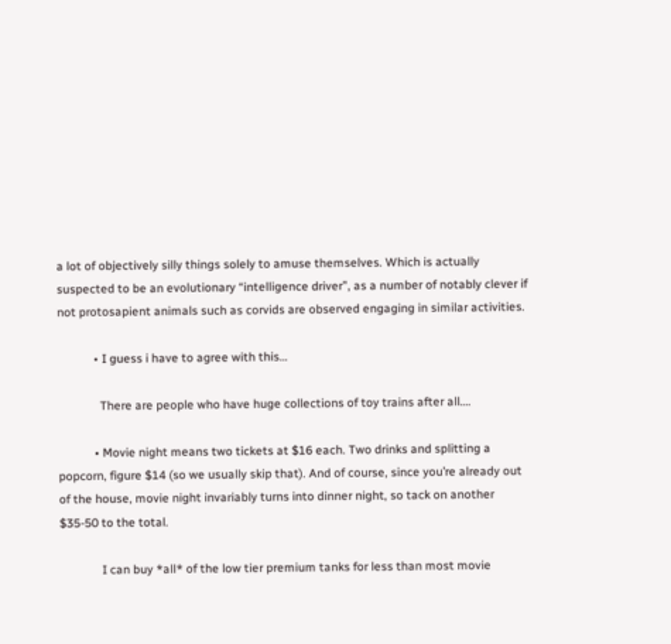a lot of objectively silly things solely to amuse themselves. Which is actually suspected to be an evolutionary “intelligence driver”, as a number of notably clever if not protosapient animals such as corvids are observed engaging in similar activities.

            • I guess i have to agree with this…

              There are people who have huge collections of toy trains after all….

            • Movie night means two tickets at $16 each. Two drinks and splitting a popcorn, figure $14 (so we usually skip that). And of course, since you’re already out of the house, movie night invariably turns into dinner night, so tack on another $35-50 to the total.

              I can buy *all* of the low tier premium tanks for less than most movie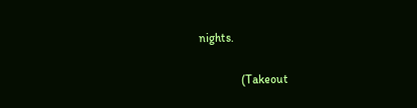nights.

              (Takeout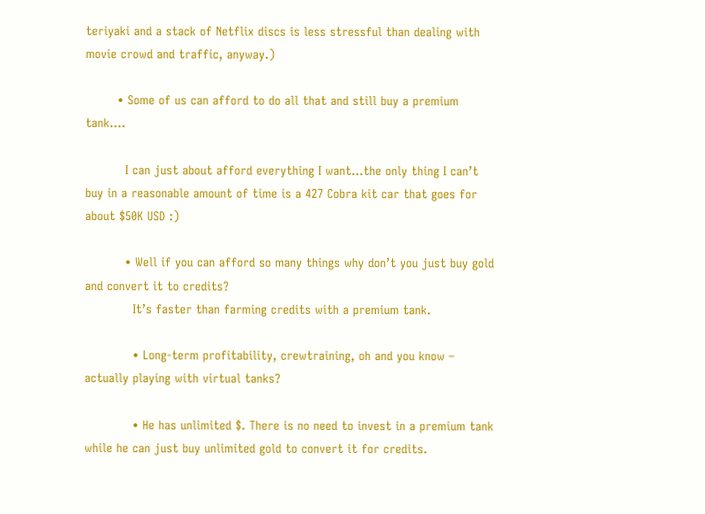teriyaki and a stack of Netflix discs is less stressful than dealing with movie crowd and traffic, anyway.)

        • Some of us can afford to do all that and still buy a premium tank….

          I can just about afford everything I want…the only thing I can’t buy in a reasonable amount of time is a 427 Cobra kit car that goes for about $50K USD :)

          • Well if you can afford so many things why don’t you just buy gold and convert it to credits?
            It’s faster than farming credits with a premium tank.

            • Long-term profitability, crewtraining, oh and you know – actually playing with virtual tanks?

            • He has unlimited $. There is no need to invest in a premium tank while he can just buy unlimited gold to convert it for credits.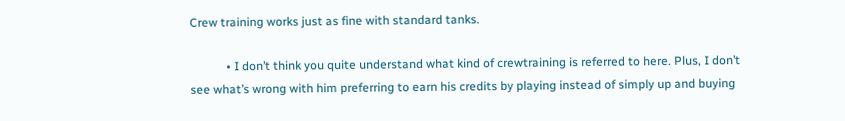Crew training works just as fine with standard tanks.

            • I don’t think you quite understand what kind of crewtraining is referred to here. Plus, I don’t see what’s wrong with him preferring to earn his credits by playing instead of simply up and buying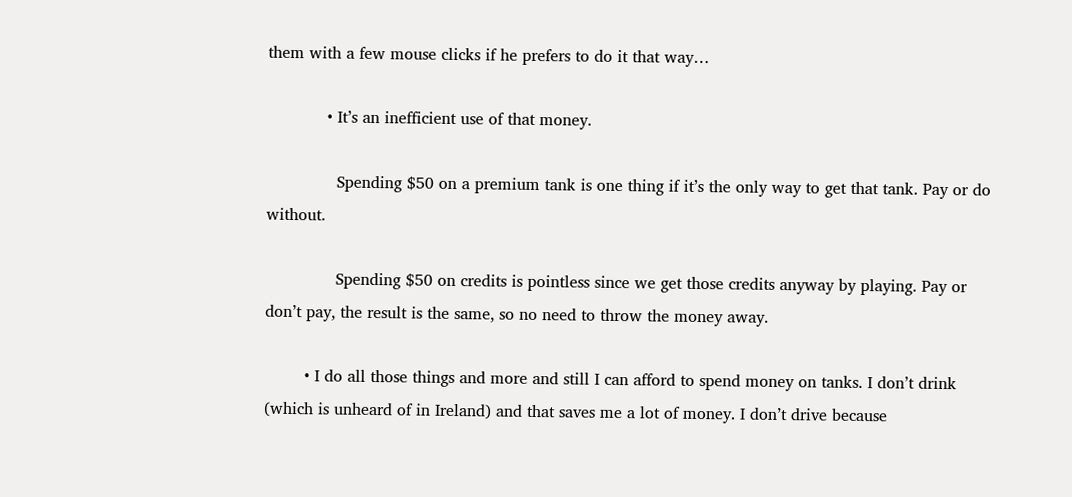them with a few mouse clicks if he prefers to do it that way…

            • It’s an inefficient use of that money.

              Spending $50 on a premium tank is one thing if it’s the only way to get that tank. Pay or do without.

              Spending $50 on credits is pointless since we get those credits anyway by playing. Pay or don’t pay, the result is the same, so no need to throw the money away.

        • I do all those things and more and still I can afford to spend money on tanks. I don’t drink (which is unheard of in Ireland) and that saves me a lot of money. I don’t drive because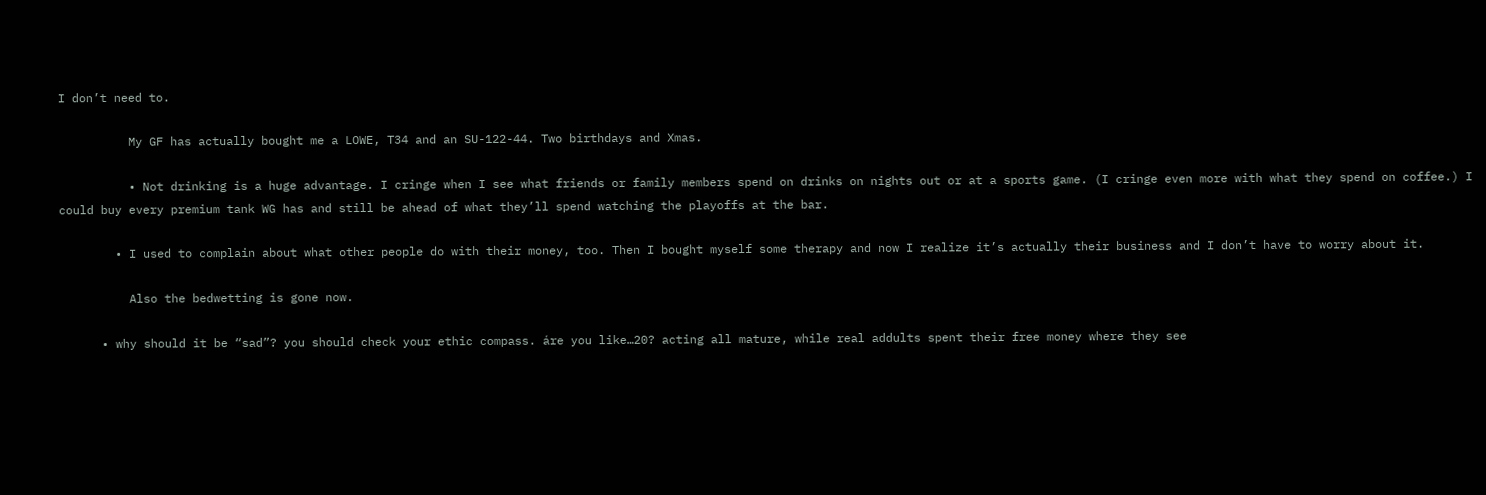I don’t need to.

          My GF has actually bought me a LOWE, T34 and an SU-122-44. Two birthdays and Xmas.

          • Not drinking is a huge advantage. I cringe when I see what friends or family members spend on drinks on nights out or at a sports game. (I cringe even more with what they spend on coffee.) I could buy every premium tank WG has and still be ahead of what they’ll spend watching the playoffs at the bar.

        • I used to complain about what other people do with their money, too. Then I bought myself some therapy and now I realize it’s actually their business and I don’t have to worry about it.

          Also the bedwetting is gone now.

      • why should it be “sad”? you should check your ethic compass. áre you like…20? acting all mature, while real addults spent their free money where they see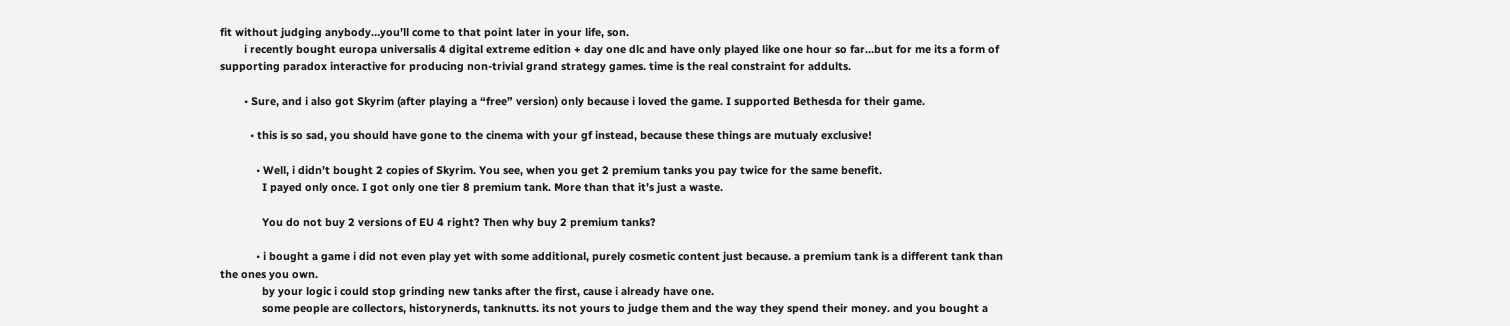fit without judging anybody…you’ll come to that point later in your life, son.
        i recently bought europa universalis 4 digital extreme edition + day one dlc and have only played like one hour so far…but for me its a form of supporting paradox interactive for producing non-trivial grand strategy games. time is the real constraint for addults.

        • Sure, and i also got Skyrim (after playing a “free” version) only because i loved the game. I supported Bethesda for their game.

          • this is so sad, you should have gone to the cinema with your gf instead, because these things are mutualy exclusive!

            • Well, i didn’t bought 2 copies of Skyrim. You see, when you get 2 premium tanks you pay twice for the same benefit.
              I payed only once. I got only one tier 8 premium tank. More than that it’s just a waste.

              You do not buy 2 versions of EU 4 right? Then why buy 2 premium tanks?

            • i bought a game i did not even play yet with some additional, purely cosmetic content just because. a premium tank is a different tank than the ones you own.
              by your logic i could stop grinding new tanks after the first, cause i already have one.
              some people are collectors, historynerds, tanknutts. its not yours to judge them and the way they spend their money. and you bought a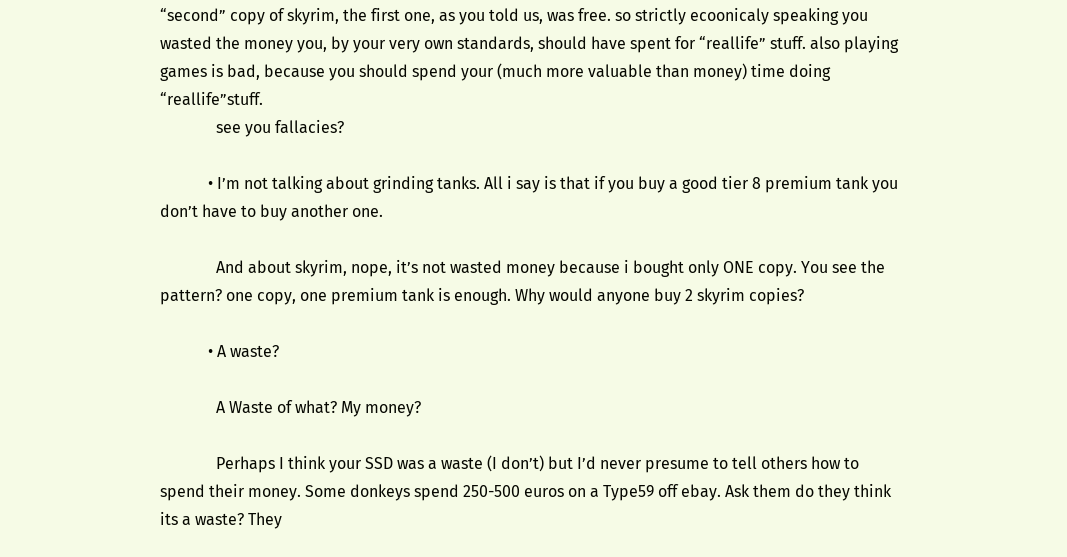“second” copy of skyrim, the first one, as you told us, was free. so strictly ecoonicaly speaking you wasted the money you, by your very own standards, should have spent for “reallife” stuff. also playing games is bad, because you should spend your (much more valuable than money) time doing “reallife”stuff.
              see you fallacies?

            • I’m not talking about grinding tanks. All i say is that if you buy a good tier 8 premium tank you don’t have to buy another one.

              And about skyrim, nope, it’s not wasted money because i bought only ONE copy. You see the pattern? one copy, one premium tank is enough. Why would anyone buy 2 skyrim copies?

            • A waste?

              A Waste of what? My money?

              Perhaps I think your SSD was a waste (I don’t) but I’d never presume to tell others how to spend their money. Some donkeys spend 250-500 euros on a Type59 off ebay. Ask them do they think its a waste? They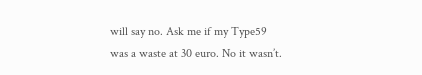will say no. Ask me if my Type59 was a waste at 30 euro. No it wasn’t.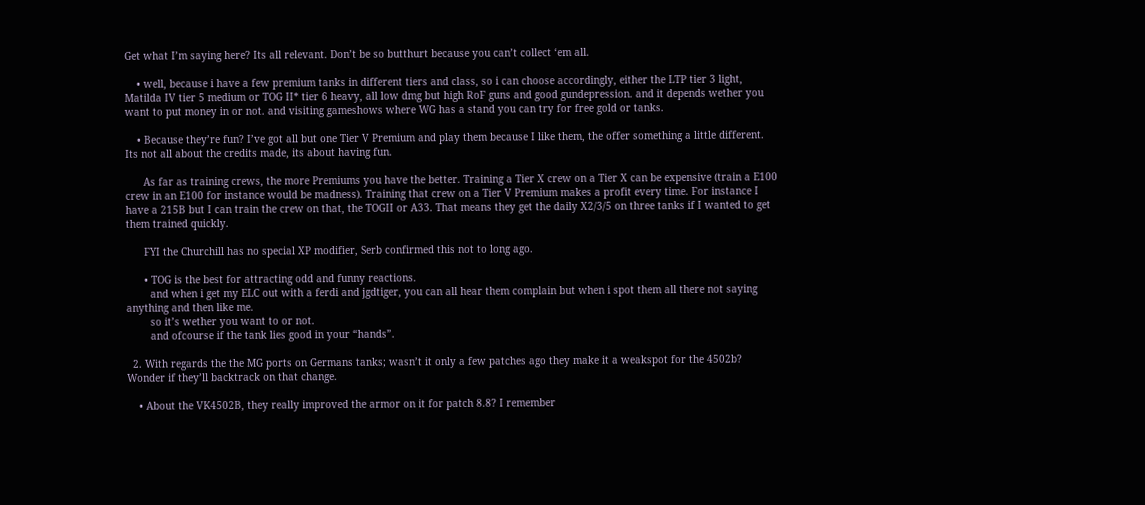Get what I’m saying here? Its all relevant. Don’t be so butthurt because you can’t collect ‘em all.

    • well, because i have a few premium tanks in different tiers and class, so i can choose accordingly, either the LTP tier 3 light, Matilda IV tier 5 medium or TOG II* tier 6 heavy, all low dmg but high RoF guns and good gundepression. and it depends wether you want to put money in or not. and visiting gameshows where WG has a stand you can try for free gold or tanks.

    • Because they’re fun? I’ve got all but one Tier V Premium and play them because I like them, the offer something a little different. Its not all about the credits made, its about having fun.

      As far as training crews, the more Premiums you have the better. Training a Tier X crew on a Tier X can be expensive (train a E100 crew in an E100 for instance would be madness). Training that crew on a Tier V Premium makes a profit every time. For instance I have a 215B but I can train the crew on that, the TOGII or A33. That means they get the daily X2/3/5 on three tanks if I wanted to get them trained quickly.

      FYI the Churchill has no special XP modifier, Serb confirmed this not to long ago.

      • TOG is the best for attracting odd and funny reactions.
        and when i get my ELC out with a ferdi and jgdtiger, you can all hear them complain but when i spot them all there not saying anything and then like me.
        so it’s wether you want to or not.
        and ofcourse if the tank lies good in your “hands”.

  2. With regards the the MG ports on Germans tanks; wasn’t it only a few patches ago they make it a weakspot for the 4502b? Wonder if they’ll backtrack on that change.

    • About the VK4502B, they really improved the armor on it for patch 8.8? I remember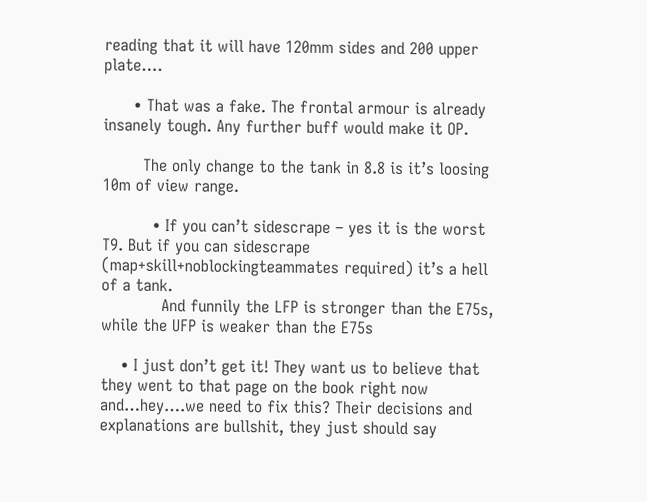reading that it will have 120mm sides and 200 upper plate….

      • That was a fake. The frontal armour is already insanely tough. Any further buff would make it OP.

        The only change to the tank in 8.8 is it’s loosing 10m of view range.

          • If you can’t sidescrape – yes it is the worst T9. But if you can sidescrape (map+skill+noblockingteammates required) it’s a hell of a tank.
            And funnily the LFP is stronger than the E75s, while the UFP is weaker than the E75s

    • I just don’t get it! They want us to believe that they went to that page on the book right now and…hey….we need to fix this? Their decisions and explanations are bullshit, they just should say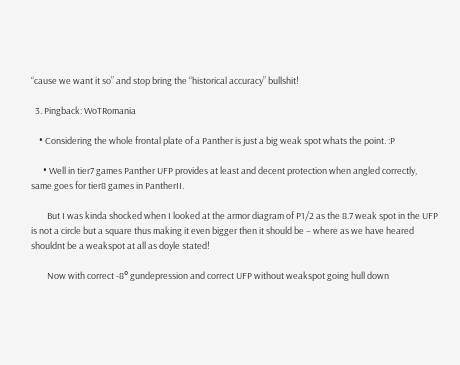“cause we want it so” and stop bring the “historical accuracy” bullshit!

  3. Pingback: WoTRomania

    • Considering the whole frontal plate of a Panther is just a big weak spot whats the point. :P

      • Well in tier7 games Panther UFP provides at least and decent protection when angled correctly, same goes for tier8 games in PantherII.

        But I was kinda shocked when I looked at the armor diagram of P1/2 as the 8.7 weak spot in the UFP is not a circle but a square thus making it even bigger then it should be – where as we have heared shouldnt be a weakspot at all as doyle stated!

        Now with correct -8° gundepression and correct UFP without weakspot going hull down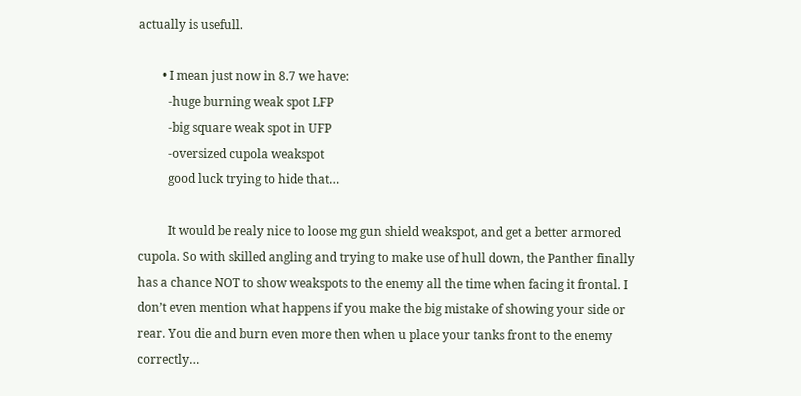actually is usefull.

        • I mean just now in 8.7 we have:
          -huge burning weak spot LFP
          -big square weak spot in UFP
          -oversized cupola weakspot
          good luck trying to hide that…

          It would be realy nice to loose mg gun shield weakspot, and get a better armored cupola. So with skilled angling and trying to make use of hull down, the Panther finally has a chance NOT to show weakspots to the enemy all the time when facing it frontal. I don’t even mention what happens if you make the big mistake of showing your side or rear. You die and burn even more then when u place your tanks front to the enemy correctly…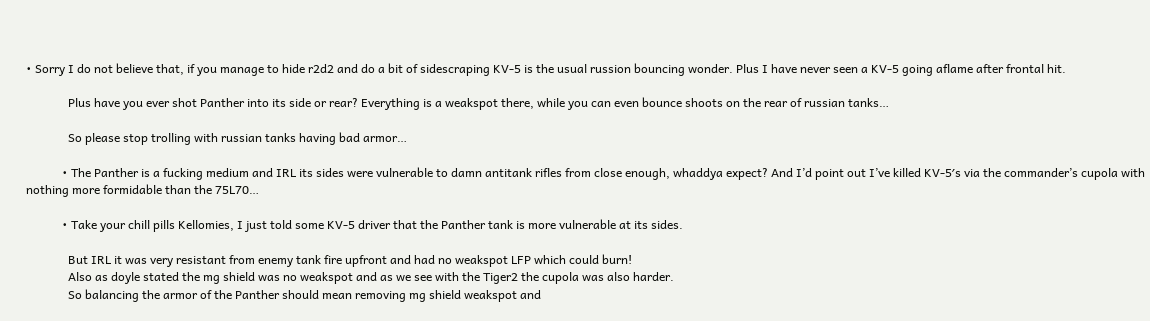• Sorry I do not believe that, if you manage to hide r2d2 and do a bit of sidescraping KV-5 is the usual russion bouncing wonder. Plus I have never seen a KV-5 going aflame after frontal hit.

              Plus have you ever shot Panther into its side or rear? Everything is a weakspot there, while you can even bounce shoots on the rear of russian tanks…

              So please stop trolling with russian tanks having bad armor…

            • The Panther is a fucking medium and IRL its sides were vulnerable to damn antitank rifles from close enough, whaddya expect? And I’d point out I’ve killed KV-5′s via the commander’s cupola with nothing more formidable than the 75L70…

            • Take your chill pills Kellomies, I just told some KV-5 driver that the Panther tank is more vulnerable at its sides.

              But IRL it was very resistant from enemy tank fire upfront and had no weakspot LFP which could burn!
              Also as doyle stated the mg shield was no weakspot and as we see with the Tiger2 the cupola was also harder.
              So balancing the armor of the Panther should mean removing mg shield weakspot and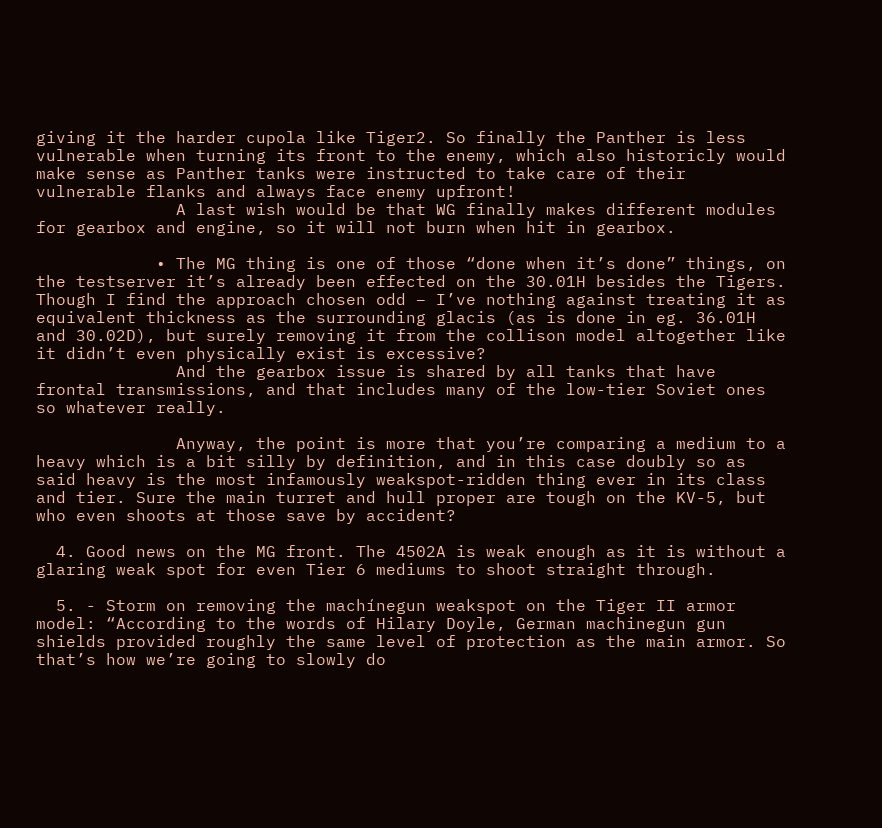giving it the harder cupola like Tiger2. So finally the Panther is less vulnerable when turning its front to the enemy, which also historicly would make sense as Panther tanks were instructed to take care of their vulnerable flanks and always face enemy upfront!
              A last wish would be that WG finally makes different modules for gearbox and engine, so it will not burn when hit in gearbox.

            • The MG thing is one of those “done when it’s done” things, on the testserver it’s already been effected on the 30.01H besides the Tigers. Though I find the approach chosen odd – I’ve nothing against treating it as equivalent thickness as the surrounding glacis (as is done in eg. 36.01H and 30.02D), but surely removing it from the collison model altogether like it didn’t even physically exist is excessive?
              And the gearbox issue is shared by all tanks that have frontal transmissions, and that includes many of the low-tier Soviet ones so whatever really.

              Anyway, the point is more that you’re comparing a medium to a heavy which is a bit silly by definition, and in this case doubly so as said heavy is the most infamously weakspot-ridden thing ever in its class and tier. Sure the main turret and hull proper are tough on the KV-5, but who even shoots at those save by accident?

  4. Good news on the MG front. The 4502A is weak enough as it is without a glaring weak spot for even Tier 6 mediums to shoot straight through.

  5. - Storm on removing the machínegun weakspot on the Tiger II armor model: “According to the words of Hilary Doyle, German machinegun gun shields provided roughly the same level of protection as the main armor. So that’s how we’re going to slowly do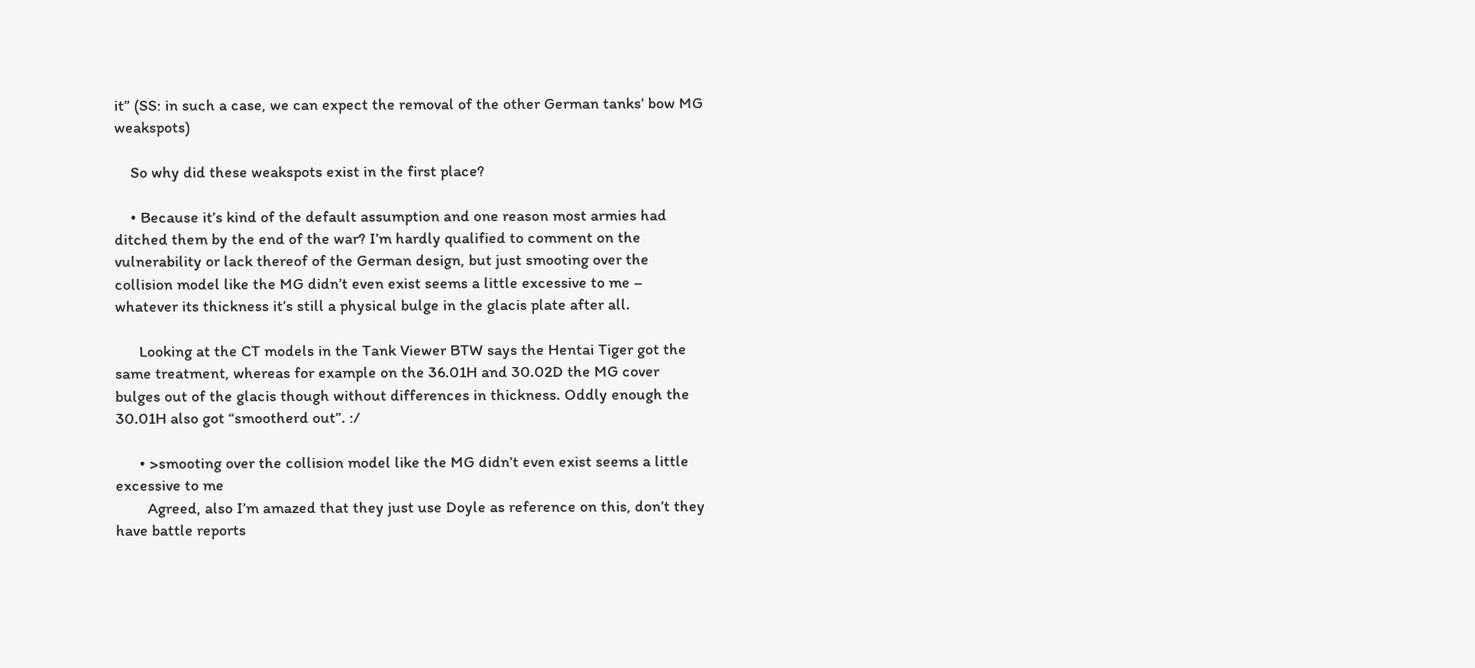it” (SS: in such a case, we can expect the removal of the other German tanks’ bow MG weakspots)

    So why did these weakspots exist in the first place?

    • Because it’s kind of the default assumption and one reason most armies had ditched them by the end of the war? I’m hardly qualified to comment on the vulnerability or lack thereof of the German design, but just smooting over the collision model like the MG didn’t even exist seems a little excessive to me – whatever its thickness it’s still a physical bulge in the glacis plate after all.

      Looking at the CT models in the Tank Viewer BTW says the Hentai Tiger got the same treatment, whereas for example on the 36.01H and 30.02D the MG cover bulges out of the glacis though without differences in thickness. Oddly enough the 30.01H also got “smootherd out”. :/

      • >smooting over the collision model like the MG didn’t even exist seems a little excessive to me
        Agreed, also I’m amazed that they just use Doyle as reference on this, don’t they have battle reports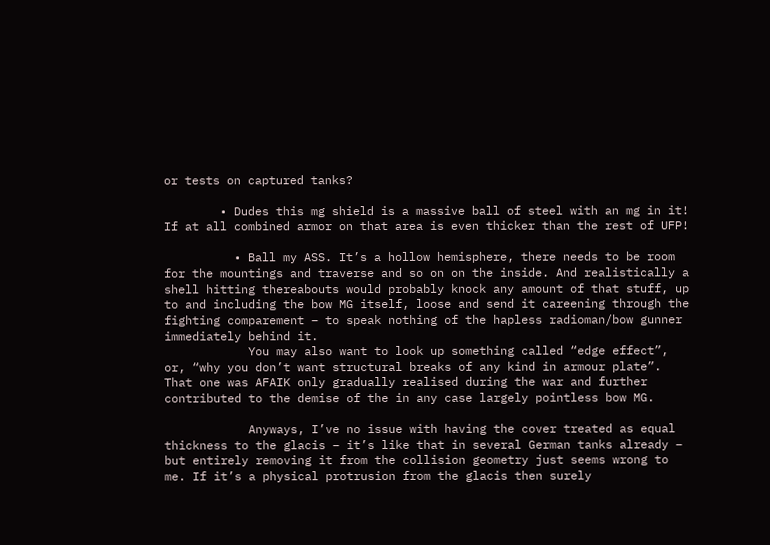or tests on captured tanks?

        • Dudes this mg shield is a massive ball of steel with an mg in it! If at all combined armor on that area is even thicker than the rest of UFP!

          • Ball my ASS. It’s a hollow hemisphere, there needs to be room for the mountings and traverse and so on on the inside. And realistically a shell hitting thereabouts would probably knock any amount of that stuff, up to and including the bow MG itself, loose and send it careening through the fighting comparement – to speak nothing of the hapless radioman/bow gunner immediately behind it.
            You may also want to look up something called “edge effect”, or, “why you don’t want structural breaks of any kind in armour plate”. That one was AFAIK only gradually realised during the war and further contributed to the demise of the in any case largely pointless bow MG.

            Anyways, I’ve no issue with having the cover treated as equal thickness to the glacis – it’s like that in several German tanks already – but entirely removing it from the collision geometry just seems wrong to me. If it’s a physical protrusion from the glacis then surely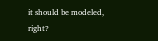it should be modeled, right?